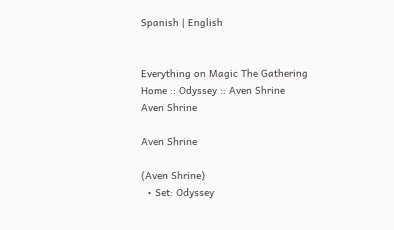Spanish | English


Everything on Magic The Gathering
Home :: Odyssey :: Aven Shrine
Aven Shrine

Aven Shrine

(Aven Shrine)
  • Set: Odyssey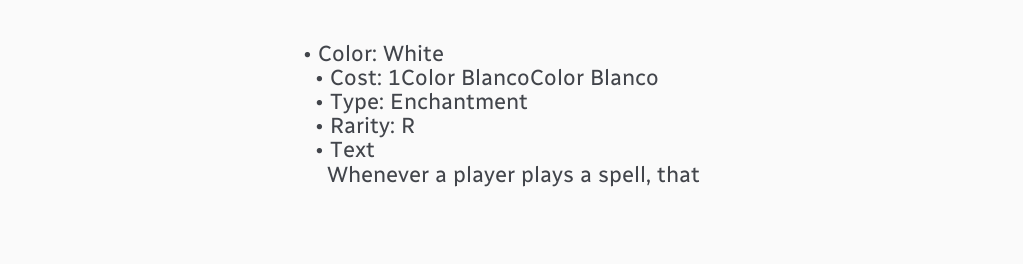• Color: White
  • Cost: 1Color BlancoColor Blanco
  • Type: Enchantment
  • Rarity: R
  • Text
    Whenever a player plays a spell, that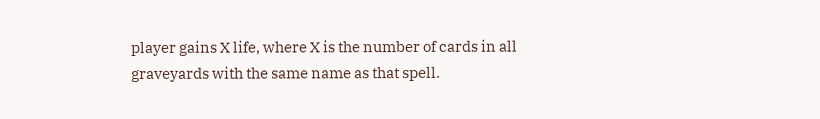player gains X life, where X is the number of cards in all graveyards with the same name as that spell.